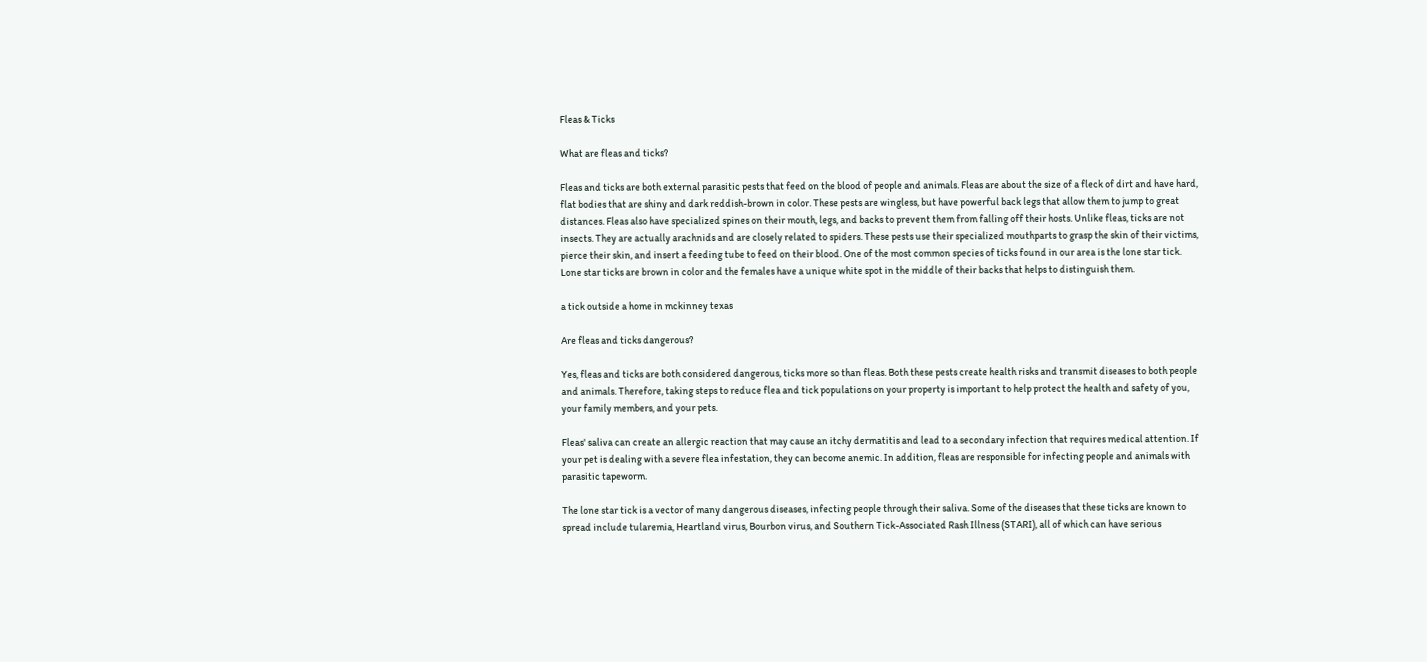Fleas & Ticks

What are fleas and ticks?

Fleas and ticks are both external parasitic pests that feed on the blood of people and animals. Fleas are about the size of a fleck of dirt and have hard, flat bodies that are shiny and dark reddish-brown in color. These pests are wingless, but have powerful back legs that allow them to jump to great distances. Fleas also have specialized spines on their mouth, legs, and backs to prevent them from falling off their hosts. Unlike fleas, ticks are not insects. They are actually arachnids and are closely related to spiders. These pests use their specialized mouthparts to grasp the skin of their victims, pierce their skin, and insert a feeding tube to feed on their blood. One of the most common species of ticks found in our area is the lone star tick. Lone star ticks are brown in color and the females have a unique white spot in the middle of their backs that helps to distinguish them.

a tick outside a home in mckinney texas

Are fleas and ticks dangerous?

Yes, fleas and ticks are both considered dangerous, ticks more so than fleas. Both these pests create health risks and transmit diseases to both people and animals. Therefore, taking steps to reduce flea and tick populations on your property is important to help protect the health and safety of you, your family members, and your pets.

Fleas' saliva can create an allergic reaction that may cause an itchy dermatitis and lead to a secondary infection that requires medical attention. If your pet is dealing with a severe flea infestation, they can become anemic. In addition, fleas are responsible for infecting people and animals with parasitic tapeworm.

The lone star tick is a vector of many dangerous diseases, infecting people through their saliva. Some of the diseases that these ticks are known to spread include tularemia, Heartland virus, Bourbon virus, and Southern Tick-Associated Rash Illness (STARI), all of which can have serious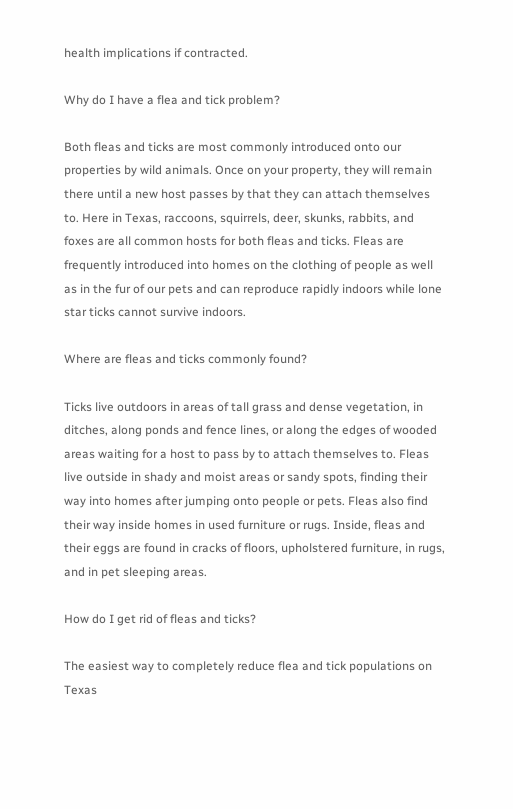health implications if contracted.

Why do I have a flea and tick problem?

Both fleas and ticks are most commonly introduced onto our properties by wild animals. Once on your property, they will remain there until a new host passes by that they can attach themselves to. Here in Texas, raccoons, squirrels, deer, skunks, rabbits, and foxes are all common hosts for both fleas and ticks. Fleas are frequently introduced into homes on the clothing of people as well as in the fur of our pets and can reproduce rapidly indoors while lone star ticks cannot survive indoors.

Where are fleas and ticks commonly found?

Ticks live outdoors in areas of tall grass and dense vegetation, in ditches, along ponds and fence lines, or along the edges of wooded areas waiting for a host to pass by to attach themselves to. Fleas live outside in shady and moist areas or sandy spots, finding their way into homes after jumping onto people or pets. Fleas also find their way inside homes in used furniture or rugs. Inside, fleas and their eggs are found in cracks of floors, upholstered furniture, in rugs, and in pet sleeping areas.

How do I get rid of fleas and ticks?

The easiest way to completely reduce flea and tick populations on Texas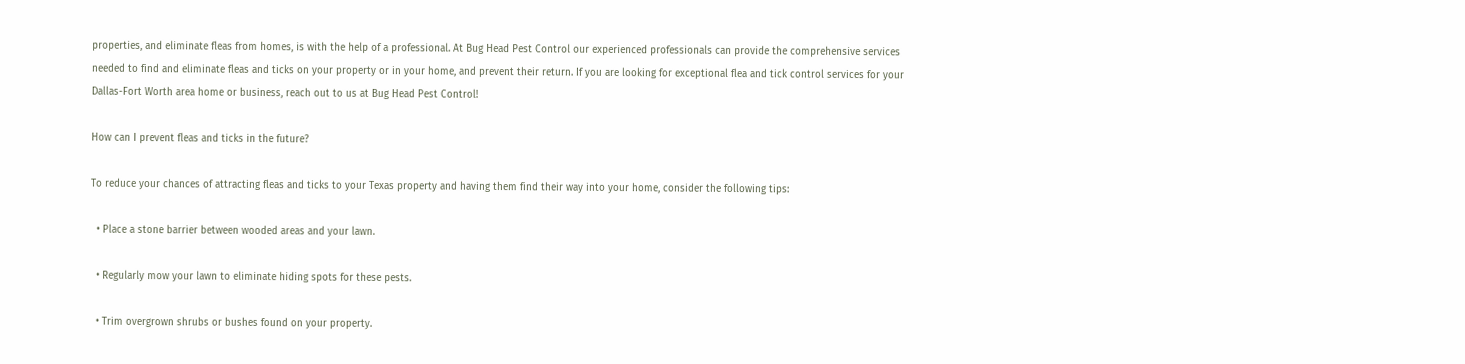properties, and eliminate fleas from homes, is with the help of a professional. At Bug Head Pest Control our experienced professionals can provide the comprehensive services needed to find and eliminate fleas and ticks on your property or in your home, and prevent their return. If you are looking for exceptional flea and tick control services for your Dallas-Fort Worth area home or business, reach out to us at Bug Head Pest Control!

How can I prevent fleas and ticks in the future?

To reduce your chances of attracting fleas and ticks to your Texas property and having them find their way into your home, consider the following tips:

  • Place a stone barrier between wooded areas and your lawn.

  • Regularly mow your lawn to eliminate hiding spots for these pests.

  • Trim overgrown shrubs or bushes found on your property.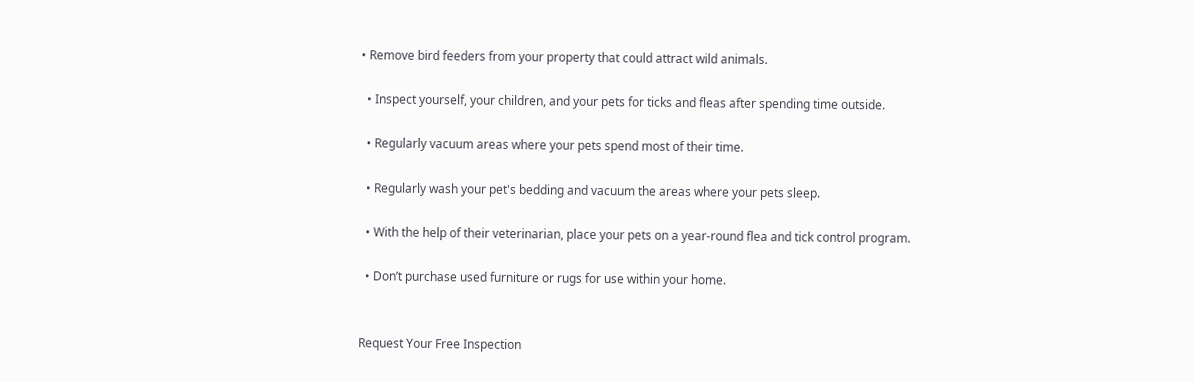• Remove bird feeders from your property that could attract wild animals.

  • Inspect yourself, your children, and your pets for ticks and fleas after spending time outside.

  • Regularly vacuum areas where your pets spend most of their time.

  • Regularly wash your pet's bedding and vacuum the areas where your pets sleep.

  • With the help of their veterinarian, place your pets on a year-round flea and tick control program.

  • Don’t purchase used furniture or rugs for use within your home.


Request Your Free Inspection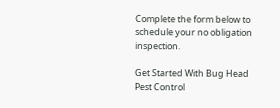Complete the form below to schedule your no obligation inspection.

Get Started With Bug Head Pest Control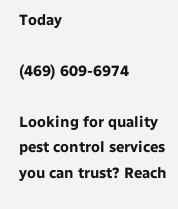Today

(469) 609-6974

Looking for quality pest control services you can trust? Reach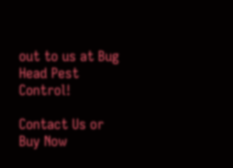out to us at Bug Head Pest Control!

Contact Us or Buy Now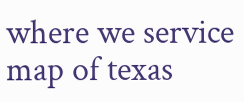where we service map of texas